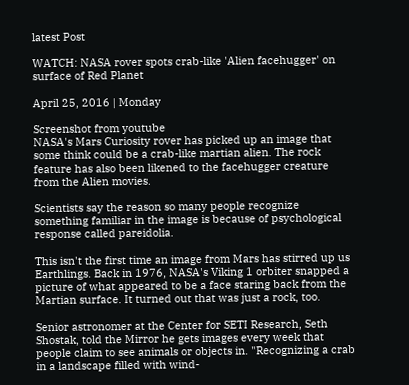latest Post

WATCH: NASA rover spots crab-like 'Alien facehugger' on surface of Red Planet

April 25, 2016 | Monday

Screenshot from youtube
NASA's Mars Curiosity rover has picked up an image that some think could be a crab-like martian alien. The rock feature has also been likened to the facehugger creature from the Alien movies.

Scientists say the reason so many people recognize something familiar in the image is because of psychological response called pareidolia.

This isn't the first time an image from Mars has stirred up us Earthlings. Back in 1976, NASA's Viking 1 orbiter snapped a picture of what appeared to be a face staring back from the Martian surface. It turned out that was just a rock, too.

Senior astronomer at the Center for SETI Research, Seth Shostak, told the Mirror he gets images every week that people claim to see animals or objects in. "Recognizing a crab in a landscape filled with wind-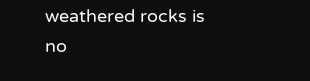weathered rocks is no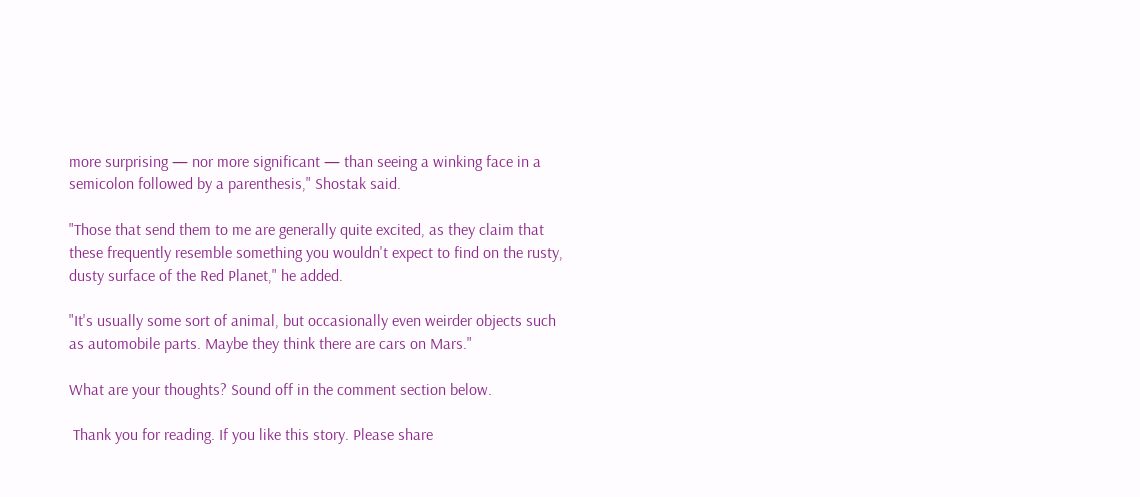more surprising — nor more significant — than seeing a winking face in a semicolon followed by a parenthesis," Shostak said.

"Those that send them to me are generally quite excited, as they claim that these frequently resemble something you wouldn't expect to find on the rusty, dusty surface of the Red Planet," he added.

"It's usually some sort of animal, but occasionally even weirder objects such as automobile parts. Maybe they think there are cars on Mars."

What are your thoughts? Sound off in the comment section below.

 Thank you for reading. If you like this story. Please share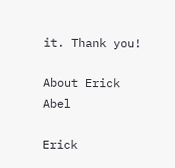it. Thank you!

About Erick Abel

Erick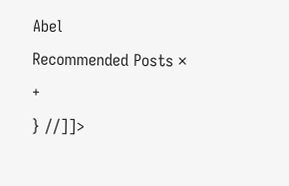Abel
Recommended Posts × +
} //]]>